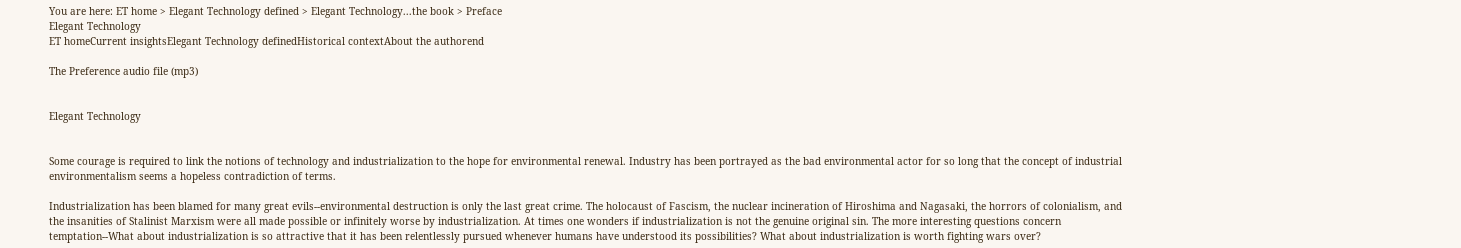You are here: ET home > Elegant Technology defined > Elegant Technology...the book > Preface
Elegant Technology
ET homeCurrent insightsElegant Technology definedHistorical contextAbout the authorend

The Preference audio file (mp3)


Elegant Technology


Some courage is required to link the notions of technology and industrialization to the hope for environmental renewal. Industry has been portrayed as the bad environmental actor for so long that the concept of industrial environmentalism seems a hopeless contradiction of terms.

Industrialization has been blamed for many great evils--environmental destruction is only the last great crime. The holocaust of Fascism, the nuclear incineration of Hiroshima and Nagasaki, the horrors of colonialism, and the insanities of Stalinist Marxism were all made possible or infinitely worse by industrialization. At times one wonders if industrialization is not the genuine original sin. The more interesting questions concern temptation--What about industrialization is so attractive that it has been relentlessly pursued whenever humans have understood its possibilities? What about industrialization is worth fighting wars over?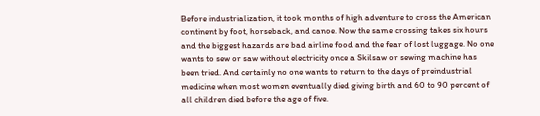Before industrialization, it took months of high adventure to cross the American continent by foot, horseback, and canoe. Now the same crossing takes six hours and the biggest hazards are bad airline food and the fear of lost luggage. No one wants to sew or saw without electricity once a Skilsaw or sewing machine has been tried. And certainly no one wants to return to the days of preindustrial medicine when most women eventually died giving birth and 60 to 90 percent of all children died before the age of five.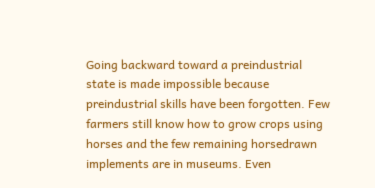Going backward toward a preindustrial state is made impossible because preindustrial skills have been forgotten. Few farmers still know how to grow crops using horses and the few remaining horsedrawn implements are in museums. Even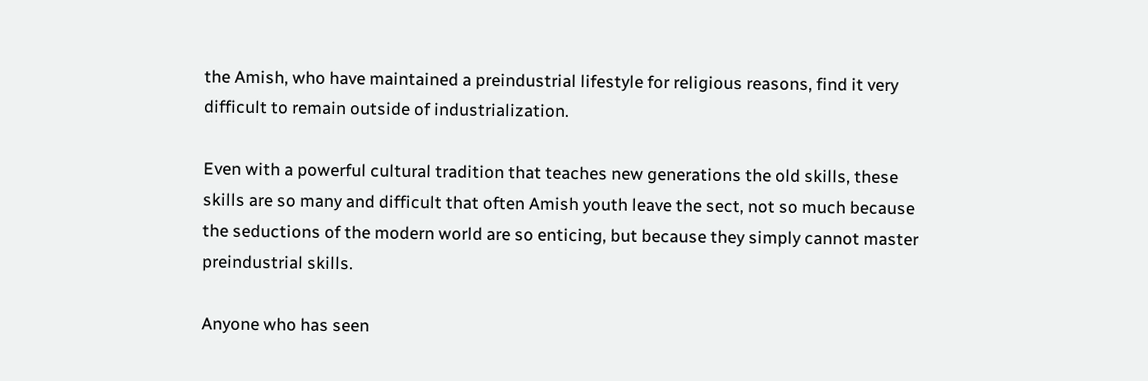the Amish, who have maintained a preindustrial lifestyle for religious reasons, find it very difficult to remain outside of industrialization.

Even with a powerful cultural tradition that teaches new generations the old skills, these skills are so many and difficult that often Amish youth leave the sect, not so much because the seductions of the modern world are so enticing, but because they simply cannot master preindustrial skills.

Anyone who has seen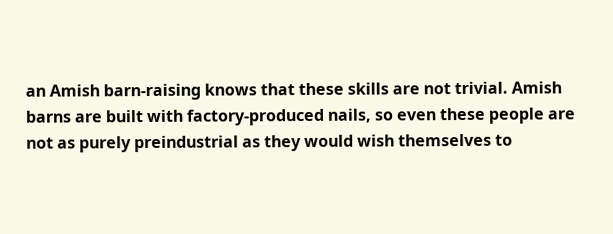an Amish barn-raising knows that these skills are not trivial. Amish barns are built with factory-produced nails, so even these people are not as purely preindustrial as they would wish themselves to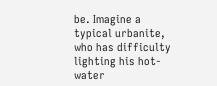be. Imagine a typical urbanite, who has difficulty lighting his hot-water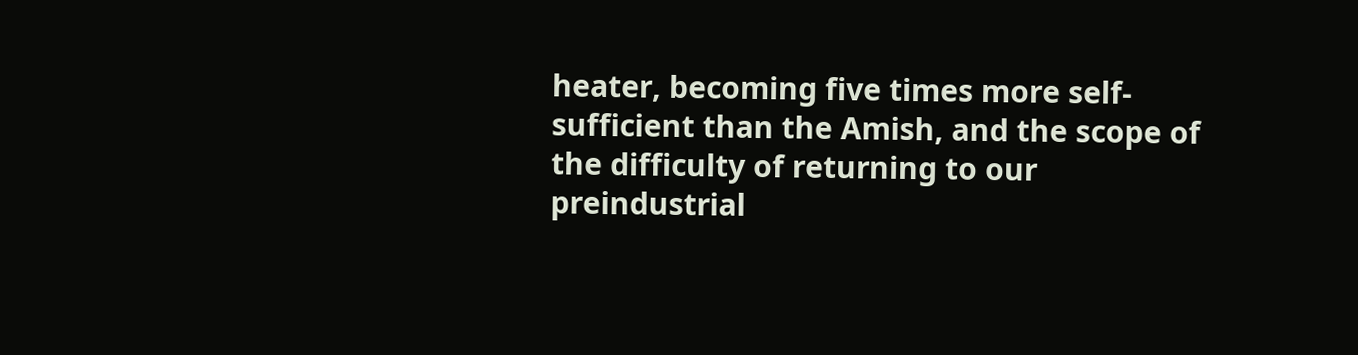heater, becoming five times more self-sufficient than the Amish, and the scope of the difficulty of returning to our preindustrial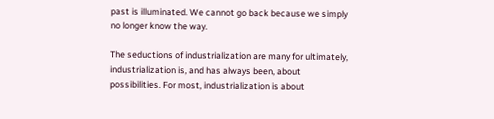past is illuminated. We cannot go back because we simply no longer know the way.

The seductions of industrialization are many for ultimately, industrialization is, and has always been, about possibilities. For most, industrialization is about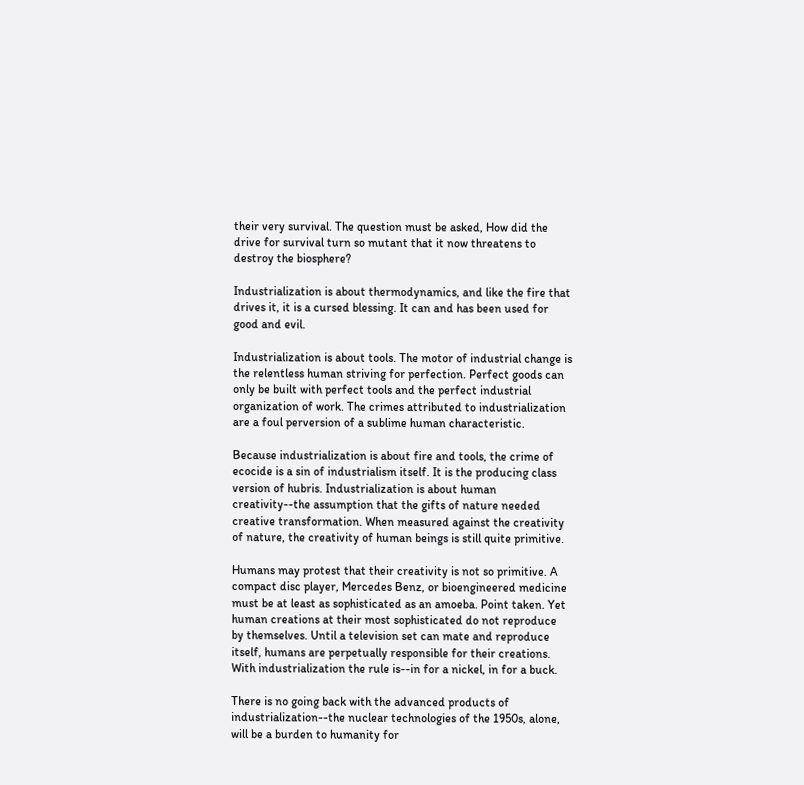their very survival. The question must be asked, How did the drive for survival turn so mutant that it now threatens to destroy the biosphere?

Industrialization is about thermodynamics, and like the fire that drives it, it is a cursed blessing. It can and has been used for good and evil.

Industrialization is about tools. The motor of industrial change is the relentless human striving for perfection. Perfect goods can only be built with perfect tools and the perfect industrial organization of work. The crimes attributed to industrialization are a foul perversion of a sublime human characteristic.

Because industrialization is about fire and tools, the crime of ecocide is a sin of industrialism itself. It is the producing class version of hubris. Industrialization is about human creativity--the assumption that the gifts of nature needed creative transformation. When measured against the creativity of nature, the creativity of human beings is still quite primitive.

Humans may protest that their creativity is not so primitive. A compact disc player, Mercedes Benz, or bioengineered medicine must be at least as sophisticated as an amoeba. Point taken. Yet human creations at their most sophisticated do not reproduce by themselves. Until a television set can mate and reproduce itself, humans are perpetually responsible for their creations. With industrialization the rule is--in for a nickel, in for a buck.

There is no going back with the advanced products of industrialization--the nuclear technologies of the 1950s, alone, will be a burden to humanity for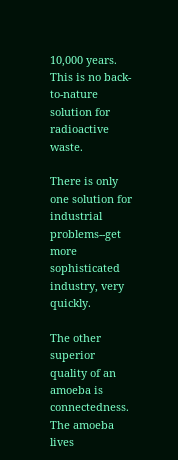10,000 years. This is no back-to-nature solution for radioactive waste.

There is only one solution for industrial problems--get more sophisticated industry, very quickly.

The other superior quality of an amoeba is connectedness. The amoeba lives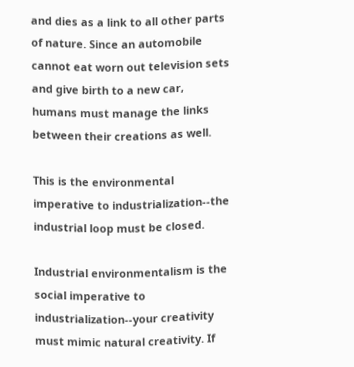and dies as a link to all other parts of nature. Since an automobile cannot eat worn out television sets and give birth to a new car, humans must manage the links between their creations as well.

This is the environmental imperative to industrialization--the industrial loop must be closed.

Industrial environmentalism is the social imperative to industrialization--your creativity must mimic natural creativity. If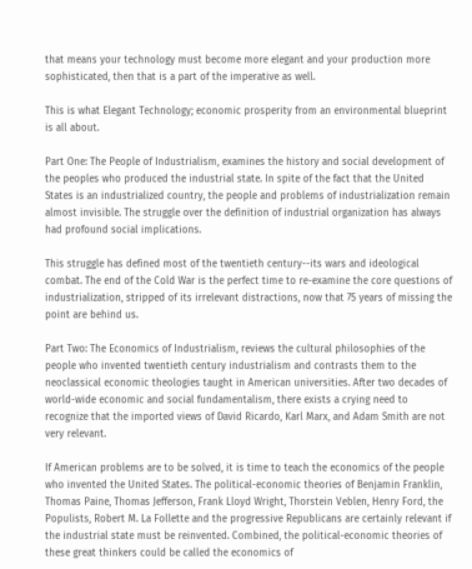that means your technology must become more elegant and your production more sophisticated, then that is a part of the imperative as well.

This is what Elegant Technology; economic prosperity from an environmental blueprint is all about.

Part One: The People of Industrialism, examines the history and social development of the peoples who produced the industrial state. In spite of the fact that the United States is an industrialized country, the people and problems of industrialization remain almost invisible. The struggle over the definition of industrial organization has always had profound social implications.

This struggle has defined most of the twentieth century--its wars and ideological combat. The end of the Cold War is the perfect time to re-examine the core questions of industrialization, stripped of its irrelevant distractions, now that 75 years of missing the point are behind us.

Part Two: The Economics of Industrialism, reviews the cultural philosophies of the people who invented twentieth century industrialism and contrasts them to the neoclassical economic theologies taught in American universities. After two decades of world-wide economic and social fundamentalism, there exists a crying need to recognize that the imported views of David Ricardo, Karl Marx, and Adam Smith are not very relevant.

If American problems are to be solved, it is time to teach the economics of the people who invented the United States. The political-economic theories of Benjamin Franklin, Thomas Paine, Thomas Jefferson, Frank Lloyd Wright, Thorstein Veblen, Henry Ford, the Populists, Robert M. La Follette and the progressive Republicans are certainly relevant if the industrial state must be reinvented. Combined, the political-economic theories of these great thinkers could be called the economics of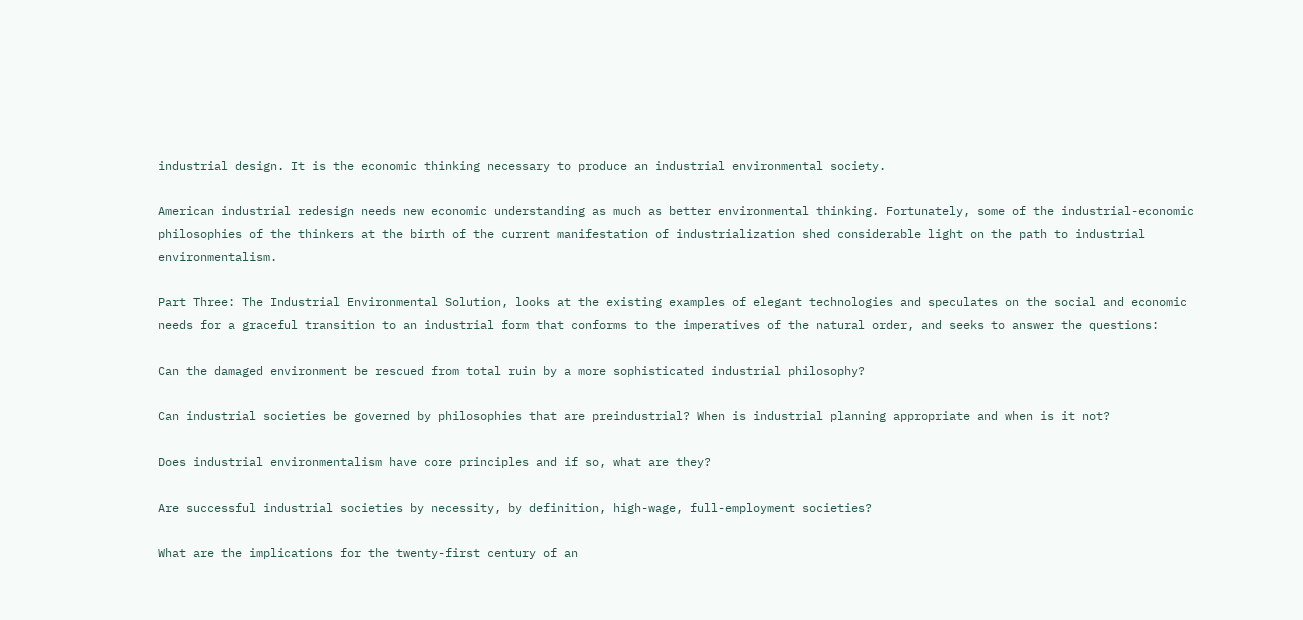industrial design. It is the economic thinking necessary to produce an industrial environmental society.

American industrial redesign needs new economic understanding as much as better environmental thinking. Fortunately, some of the industrial-economic philosophies of the thinkers at the birth of the current manifestation of industrialization shed considerable light on the path to industrial environmentalism.

Part Three: The Industrial Environmental Solution, looks at the existing examples of elegant technologies and speculates on the social and economic needs for a graceful transition to an industrial form that conforms to the imperatives of the natural order, and seeks to answer the questions:

Can the damaged environment be rescued from total ruin by a more sophisticated industrial philosophy?

Can industrial societies be governed by philosophies that are preindustrial? When is industrial planning appropriate and when is it not?

Does industrial environmentalism have core principles and if so, what are they?

Are successful industrial societies by necessity, by definition, high-wage, full-employment societies?

What are the implications for the twenty-first century of an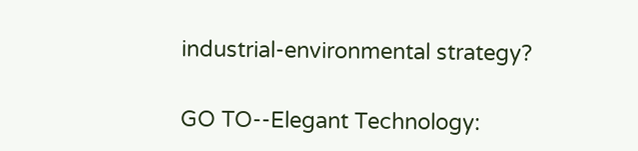industrial-environmental strategy?

GO TO--Elegant Technology: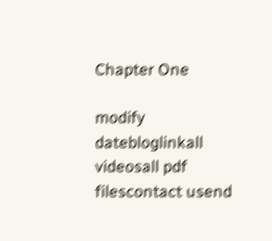Chapter One

modify datebloglinkall videosall pdf filescontact usend